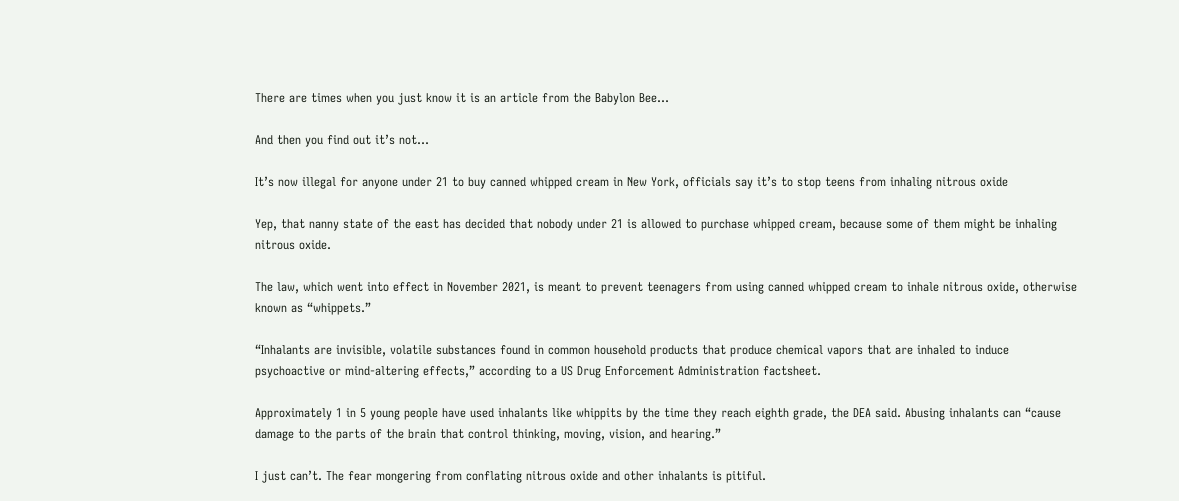There are times when you just know it is an article from the Babylon Bee…

And then you find out it’s not…

It’s now illegal for anyone under 21 to buy canned whipped cream in New York, officials say it’s to stop teens from inhaling nitrous oxide

Yep, that nanny state of the east has decided that nobody under 21 is allowed to purchase whipped cream, because some of them might be inhaling nitrous oxide.

The law, which went into effect in November 2021, is meant to prevent teenagers from using canned whipped cream to inhale nitrous oxide, otherwise known as “whippets.”

“Inhalants are invisible, volatile substances found in common household products that produce chemical vapors that are inhaled to induce psychoactive or mind-altering effects,” according to a US Drug Enforcement Administration factsheet.

Approximately 1 in 5 young people have used inhalants like whippits by the time they reach eighth grade, the DEA said. Abusing inhalants can “cause damage to the parts of the brain that control thinking, moving, vision, and hearing.”

I just can’t. The fear mongering from conflating nitrous oxide and other inhalants is pitiful.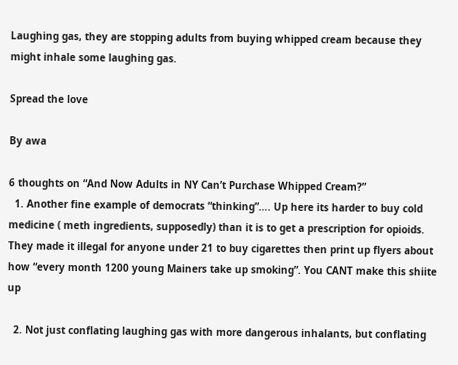Laughing gas, they are stopping adults from buying whipped cream because they might inhale some laughing gas.

Spread the love

By awa

6 thoughts on “And Now Adults in NY Can’t Purchase Whipped Cream?”
  1. Another fine example of democrats “thinking”…. Up here its harder to buy cold medicine ( meth ingredients, supposedly) than it is to get a prescription for opioids. They made it illegal for anyone under 21 to buy cigarettes then print up flyers about how “every month 1200 young Mainers take up smoking”. You CANT make this shiite up

  2. Not just conflating laughing gas with more dangerous inhalants, but conflating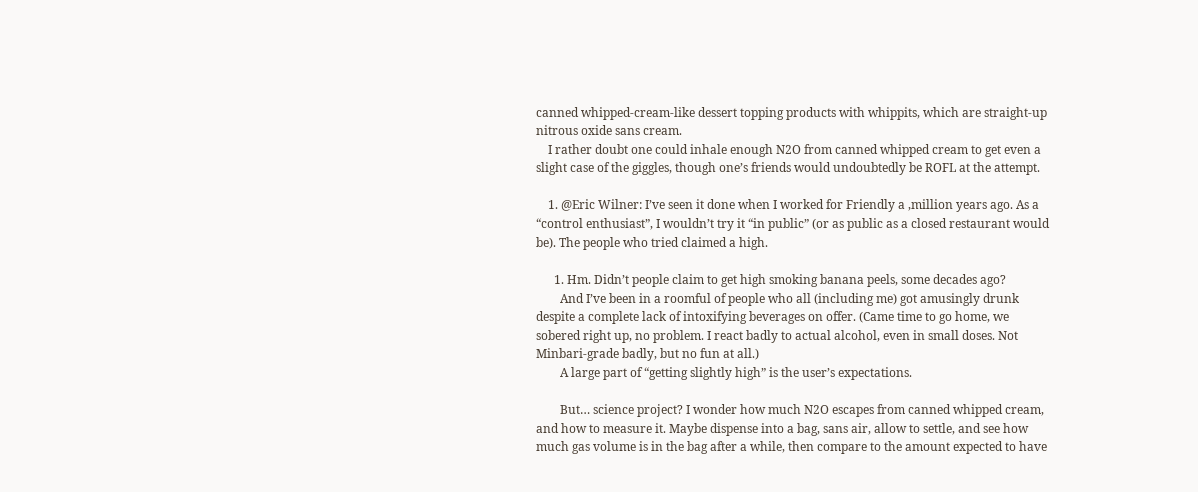canned whipped-cream-like dessert topping products with whippits, which are straight-up nitrous oxide sans cream.
    I rather doubt one could inhale enough N2O from canned whipped cream to get even a slight case of the giggles, though one’s friends would undoubtedly be ROFL at the attempt.

    1. @Eric Wilner: I’ve seen it done when I worked for Friendly a ,million years ago. As a “control enthusiast”, I wouldn’t try it “in public” (or as public as a closed restaurant would be). The people who tried claimed a high.

      1. Hm. Didn’t people claim to get high smoking banana peels, some decades ago?
        And I’ve been in a roomful of people who all (including me) got amusingly drunk despite a complete lack of intoxifying beverages on offer. (Came time to go home, we sobered right up, no problem. I react badly to actual alcohol, even in small doses. Not Minbari-grade badly, but no fun at all.)
        A large part of “getting slightly high” is the user’s expectations.

        But… science project? I wonder how much N2O escapes from canned whipped cream, and how to measure it. Maybe dispense into a bag, sans air, allow to settle, and see how much gas volume is in the bag after a while, then compare to the amount expected to have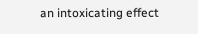an intoxicating effect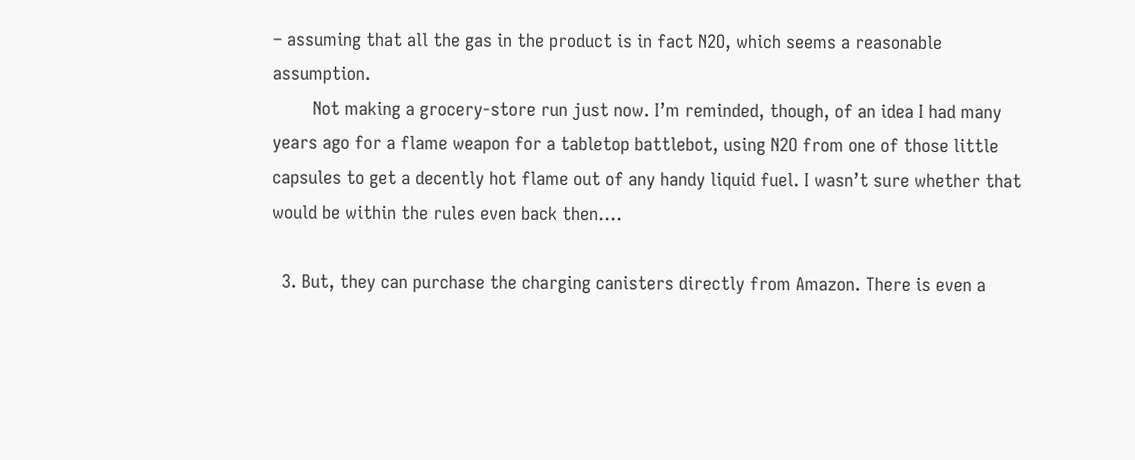– assuming that all the gas in the product is in fact N2O, which seems a reasonable assumption.
        Not making a grocery-store run just now. I’m reminded, though, of an idea I had many years ago for a flame weapon for a tabletop battlebot, using N2O from one of those little capsules to get a decently hot flame out of any handy liquid fuel. I wasn’t sure whether that would be within the rules even back then….

  3. But, they can purchase the charging canisters directly from Amazon. There is even a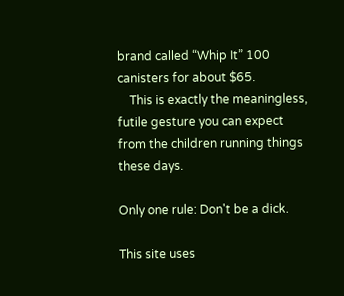brand called “Whip It” 100 canisters for about $65.
    This is exactly the meaningless, futile gesture you can expect from the children running things these days.

Only one rule: Don't be a dick.

This site uses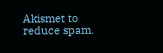Akismet to reduce spam.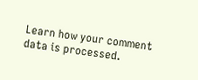Learn how your comment data is processed.